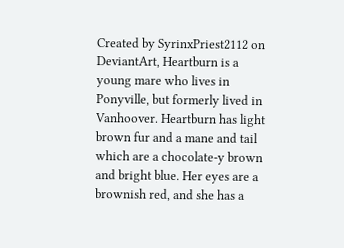Created by SyrinxPriest2112 on DeviantArt, Heartburn is a young mare who lives in Ponyville, but formerly lived in Vanhoover. Heartburn has light brown fur and a mane and tail which are a chocolate-y brown and bright blue. Her eyes are a brownish red, and she has a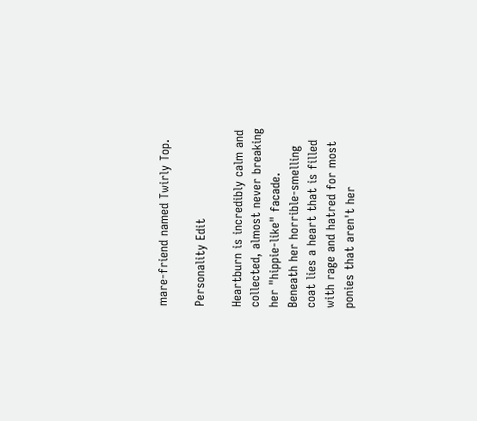mare-friend named Twirly Top.

Personality Edit

Heartburn is incredibly calm and collected, almost never breaking her "hippie-like" facade. Beneath her horrible-smelling coat lies a heart that is filled with rage and hatred for most ponies that aren't her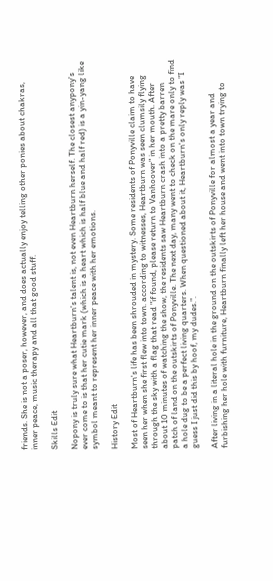friends. She is not a poser, however, and does actually enjoy telling other ponies about chakras, inner peace, music therapy and all that good stuff.

Skills Edit

Nopony is truly sure what Heartburn's talent is, not even Heartburn herself. The closest anypony's ever come to is that her cutie mark (which is a heart which is half blue and half red) is a yin-yang like symbol meant to represent her inner peace with her emotions.

History Edit

Most of Heartburn's life has been shrouded in mystery. Some residents of Ponyville claim to have seen her when she first flew into town. according to witnesses, Heartburn was seen clumsily flying through the sky with a flag that read "if found, please return to Vanhoover" in her mouth. After about 10 minutes of watching the show, the residents saw Heartburn crash into a pretty barren patch of land on the outskirts of Ponyville. The next day, many went to check on the mare only to find a hole dug to be a perfect living quarters. When questioned about it, Heartburn's only reply was "I guess I just did this by hoof, my dudes.".

After living in a literal hole in the ground on the outskirts of Ponyville for almost a year and furbishing her hole with furniture, Heartburn finally left her house and went into town trying to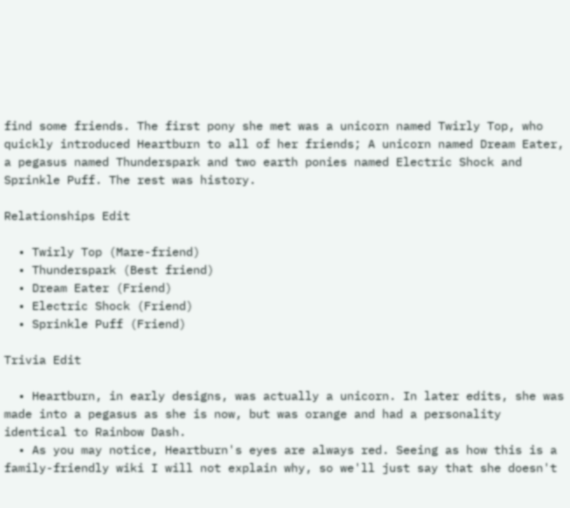find some friends. The first pony she met was a unicorn named Twirly Top, who quickly introduced Heartburn to all of her friends; A unicorn named Dream Eater, a pegasus named Thunderspark and two earth ponies named Electric Shock and Sprinkle Puff. The rest was history.

Relationships Edit

  • Twirly Top (Mare-friend)
  • Thunderspark (Best friend)
  • Dream Eater (Friend)
  • Electric Shock (Friend)
  • Sprinkle Puff (Friend)

Trivia Edit

  • Heartburn, in early designs, was actually a unicorn. In later edits, she was made into a pegasus as she is now, but was orange and had a personality identical to Rainbow Dash.
  • As you may notice, Heartburn's eyes are always red. Seeing as how this is a family-friendly wiki I will not explain why, so we'll just say that she doesn't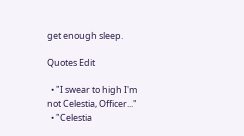get enough sleep.

Quotes Edit

  • "I swear to high I'm not Celestia, Officer..."
  • "Celestia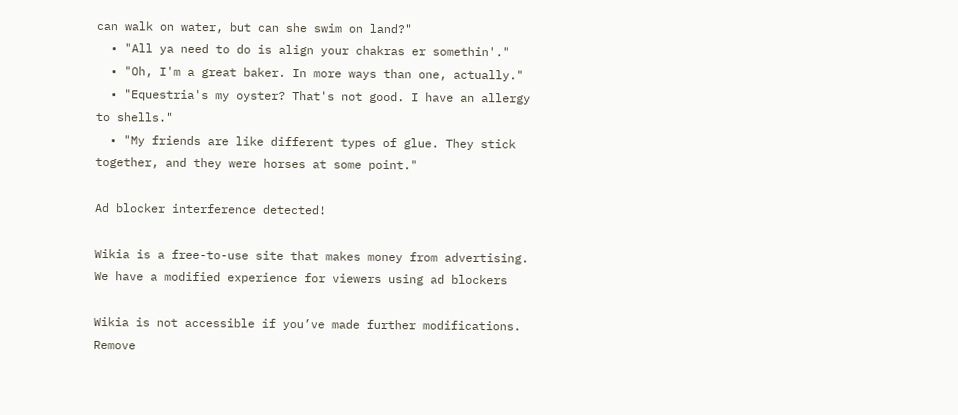can walk on water, but can she swim on land?"
  • "All ya need to do is align your chakras er somethin'."
  • "Oh, I'm a great baker. In more ways than one, actually."
  • "Equestria's my oyster? That's not good. I have an allergy to shells."
  • "My friends are like different types of glue. They stick together, and they were horses at some point."

Ad blocker interference detected!

Wikia is a free-to-use site that makes money from advertising. We have a modified experience for viewers using ad blockers

Wikia is not accessible if you’ve made further modifications. Remove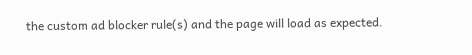the custom ad blocker rule(s) and the page will load as expected.